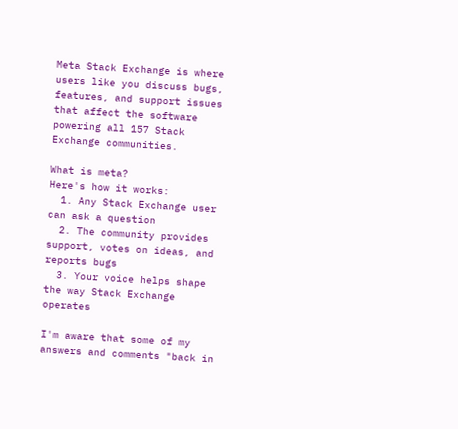Meta Stack Exchange is where users like you discuss bugs, features, and support issues that affect the software powering all 157 Stack Exchange communities.

What is meta?
Here's how it works:
  1. Any Stack Exchange user can ask a question
  2. The community provides support, votes on ideas, and reports bugs
  3. Your voice helps shape the way Stack Exchange operates

I'm aware that some of my answers and comments "back in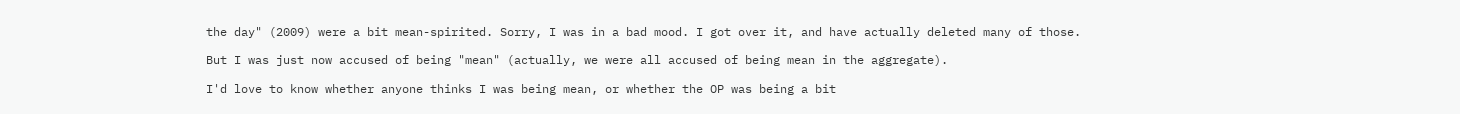the day" (2009) were a bit mean-spirited. Sorry, I was in a bad mood. I got over it, and have actually deleted many of those.

But I was just now accused of being "mean" (actually, we were all accused of being mean in the aggregate).

I'd love to know whether anyone thinks I was being mean, or whether the OP was being a bit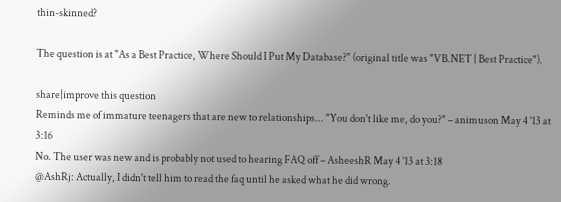thin-skinned?

The question is at "As a Best Practice, Where Should I Put My Database?" (original title was "VB.NET | Best Practice").

share|improve this question
Reminds me of immature teenagers that are new to relationships... "You don't like me, do you?" – animuson May 4 '13 at 3:16
No. The user was new and is probably not used to hearing FAQ off – AsheeshR May 4 '13 at 3:18
@AshRj: Actually, I didn't tell him to read the faq until he asked what he did wrong.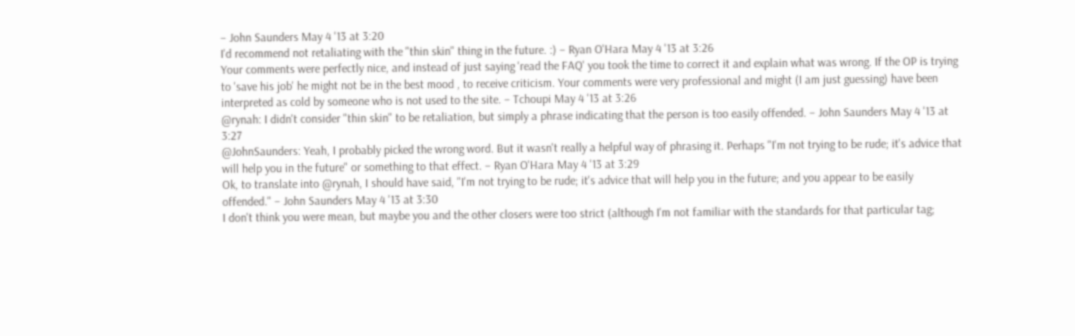– John Saunders May 4 '13 at 3:20
I'd recommend not retaliating with the "thin skin" thing in the future. :) – Ryan O'Hara May 4 '13 at 3:26
Your comments were perfectly nice, and instead of just saying 'read the FAQ' you took the time to correct it and explain what was wrong. If the OP is trying to 'save his job' he might not be in the best mood , to receive criticism. Your comments were very professional and might (I am just guessing) have been interpreted as cold by someone who is not used to the site. – Tchoupi May 4 '13 at 3:26
@rynah: I didn't consider "thin skin" to be retaliation, but simply a phrase indicating that the person is too easily offended. – John Saunders May 4 '13 at 3:27
@JohnSaunders: Yeah, I probably picked the wrong word. But it wasn't really a helpful way of phrasing it. Perhaps "I'm not trying to be rude; it's advice that will help you in the future" or something to that effect. – Ryan O'Hara May 4 '13 at 3:29
Ok, to translate into @rynah, I should have said, "I'm not trying to be rude; it's advice that will help you in the future; and you appear to be easily offended." – John Saunders May 4 '13 at 3:30
I don't think you were mean, but maybe you and the other closers were too strict (although I'm not familiar with the standards for that particular tag;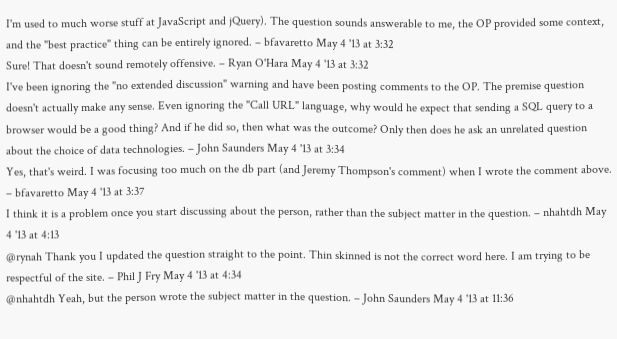I'm used to much worse stuff at JavaScript and jQuery). The question sounds answerable to me, the OP provided some context, and the "best practice" thing can be entirely ignored. – bfavaretto May 4 '13 at 3:32
Sure! That doesn't sound remotely offensive. – Ryan O'Hara May 4 '13 at 3:32
I've been ignoring the "no extended discussion" warning and have been posting comments to the OP. The premise question doesn't actually make any sense. Even ignoring the "Call URL" language, why would he expect that sending a SQL query to a browser would be a good thing? And if he did so, then what was the outcome? Only then does he ask an unrelated question about the choice of data technologies. – John Saunders May 4 '13 at 3:34
Yes, that's weird. I was focusing too much on the db part (and Jeremy Thompson's comment) when I wrote the comment above. – bfavaretto May 4 '13 at 3:37
I think it is a problem once you start discussing about the person, rather than the subject matter in the question. – nhahtdh May 4 '13 at 4:13
@rynah Thank you I updated the question straight to the point. Thin skinned is not the correct word here. I am trying to be respectful of the site. – Phil J Fry May 4 '13 at 4:34
@nhahtdh Yeah, but the person wrote the subject matter in the question. – John Saunders May 4 '13 at 11:36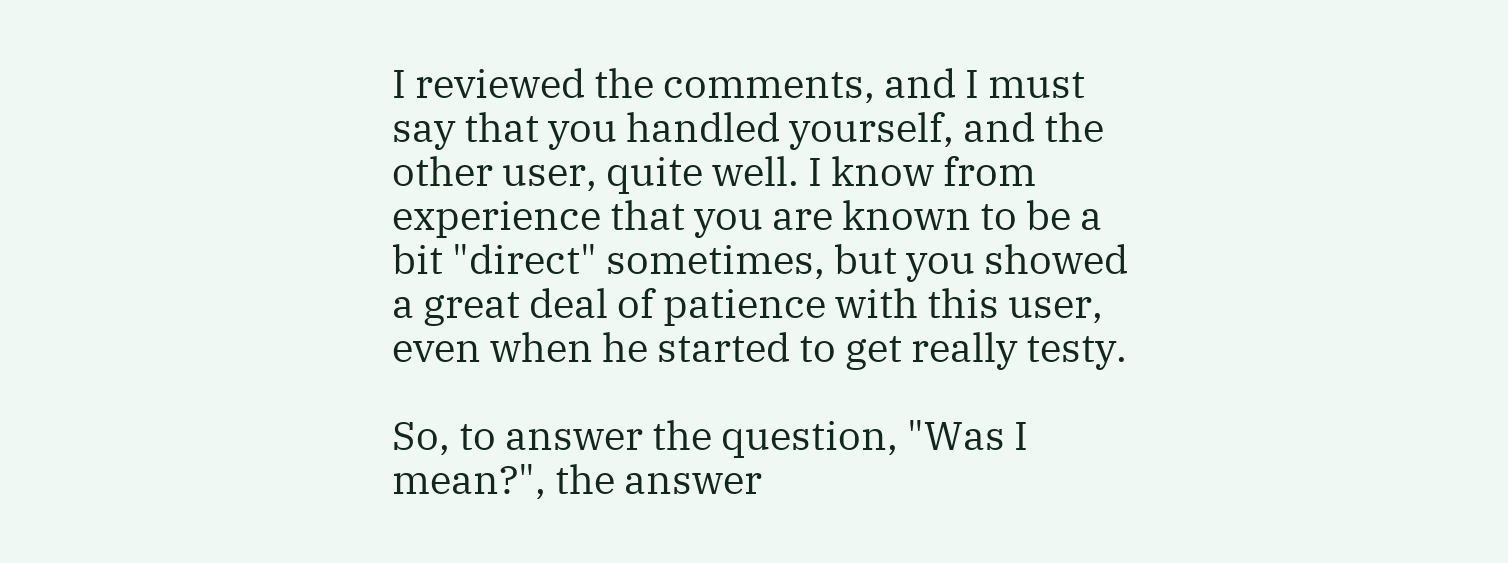I reviewed the comments, and I must say that you handled yourself, and the other user, quite well. I know from experience that you are known to be a bit "direct" sometimes, but you showed a great deal of patience with this user, even when he started to get really testy.

So, to answer the question, "Was I mean?", the answer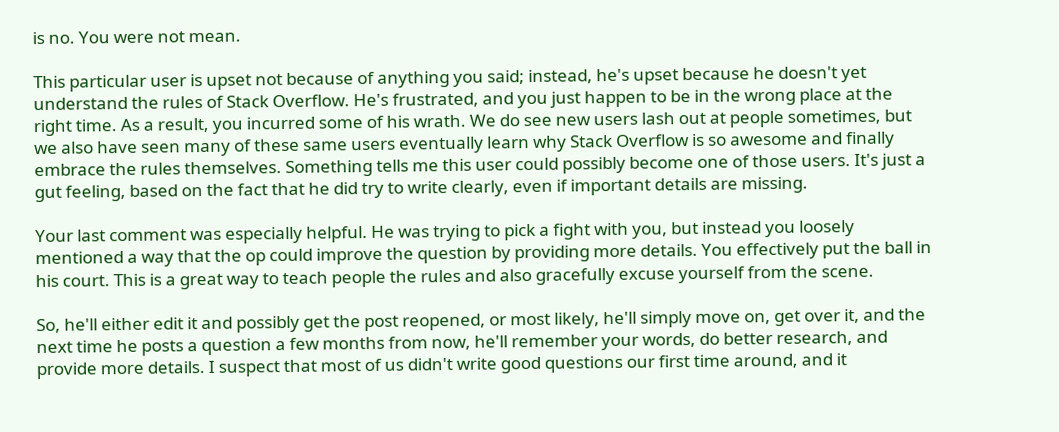is no. You were not mean.

This particular user is upset not because of anything you said; instead, he's upset because he doesn't yet understand the rules of Stack Overflow. He's frustrated, and you just happen to be in the wrong place at the right time. As a result, you incurred some of his wrath. We do see new users lash out at people sometimes, but we also have seen many of these same users eventually learn why Stack Overflow is so awesome and finally embrace the rules themselves. Something tells me this user could possibly become one of those users. It's just a gut feeling, based on the fact that he did try to write clearly, even if important details are missing.

Your last comment was especially helpful. He was trying to pick a fight with you, but instead you loosely mentioned a way that the op could improve the question by providing more details. You effectively put the ball in his court. This is a great way to teach people the rules and also gracefully excuse yourself from the scene.

So, he'll either edit it and possibly get the post reopened, or most likely, he'll simply move on, get over it, and the next time he posts a question a few months from now, he'll remember your words, do better research, and provide more details. I suspect that most of us didn't write good questions our first time around, and it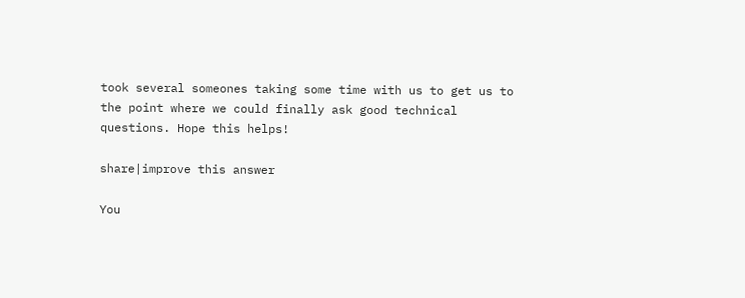took several someones taking some time with us to get us to the point where we could finally ask good technical questions. Hope this helps!

share|improve this answer

You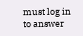must log in to answer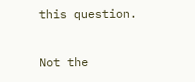this question.

Not the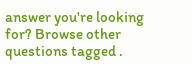answer you're looking for? Browse other questions tagged .